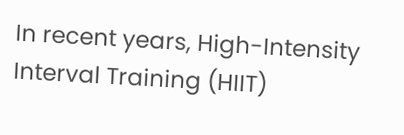In recent years, High-Intensity Interval Training (HIIT)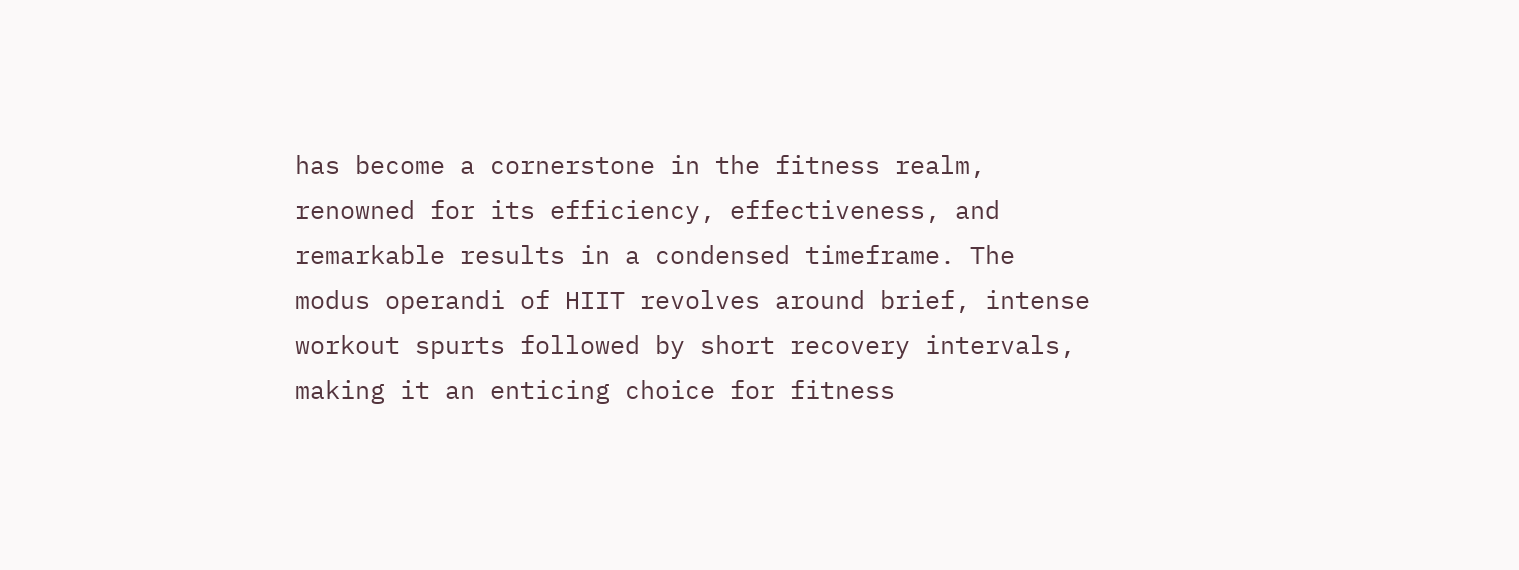has become a cornerstone in the fitness realm, renowned for its efficiency, effectiveness, and remarkable results in a condensed timeframe. The modus operandi of HIIT revolves around brief, intense workout spurts followed by short recovery intervals, making it an enticing choice for fitness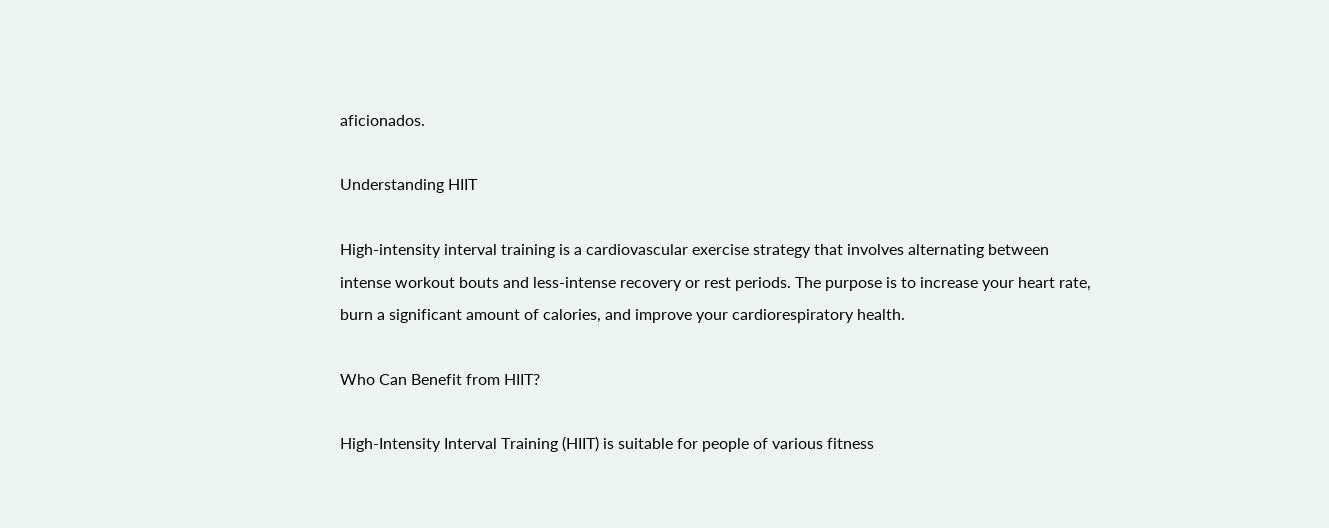aficionados.

Understanding HIIT

High-intensity interval training is a cardiovascular exercise strategy that involves alternating between intense workout bouts and less-intense recovery or rest periods. The purpose is to increase your heart rate, burn a significant amount of calories, and improve your cardiorespiratory health.

Who Can Benefit from HIIT?

High-Intensity Interval Training (HIIT) is suitable for people of various fitness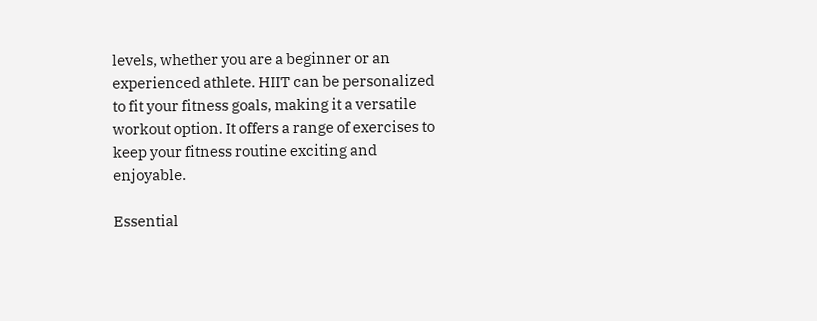levels, whether you are a beginner or an experienced athlete. HIIT can be personalized to fit your fitness goals, making it a versatile workout option. It offers a range of exercises to keep your fitness routine exciting and enjoyable.

Essential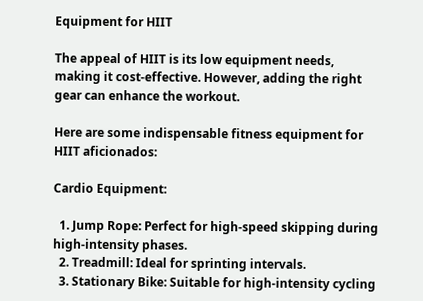Equipment for HIIT

The appeal of HIIT is its low equipment needs, making it cost-effective. However, adding the right gear can enhance the workout.

Here are some indispensable fitness equipment for HIIT aficionados:

Cardio Equipment:

  1. Jump Rope: Perfect for high-speed skipping during high-intensity phases.
  2. Treadmill: Ideal for sprinting intervals.
  3. Stationary Bike: Suitable for high-intensity cycling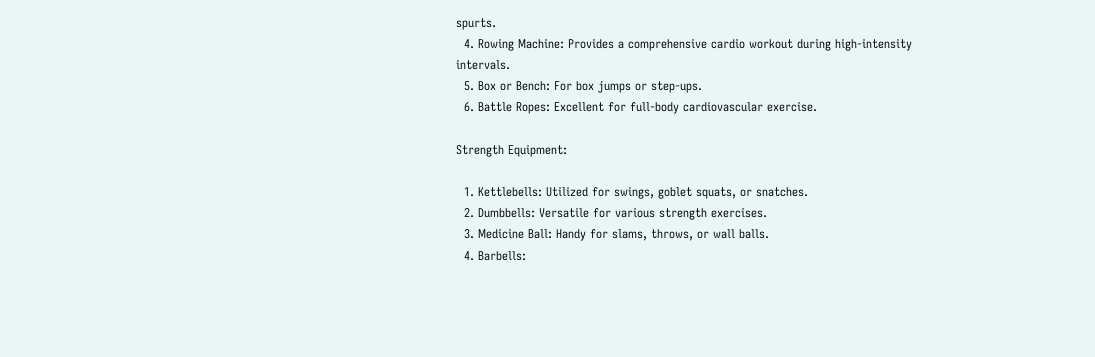spurts.
  4. Rowing Machine: Provides a comprehensive cardio workout during high-intensity intervals.
  5. Box or Bench: For box jumps or step-ups.
  6. Battle Ropes: Excellent for full-body cardiovascular exercise.

Strength Equipment:

  1. Kettlebells: Utilized for swings, goblet squats, or snatches.
  2. Dumbbells: Versatile for various strength exercises.
  3. Medicine Ball: Handy for slams, throws, or wall balls.
  4. Barbells: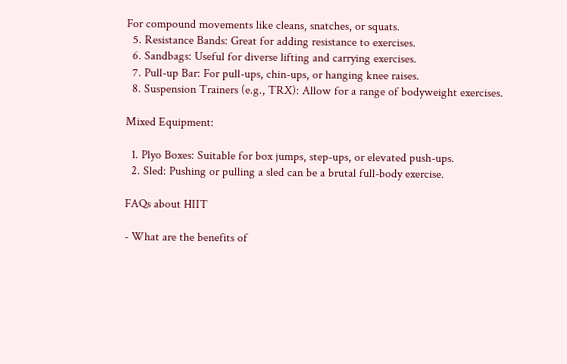For compound movements like cleans, snatches, or squats.
  5. Resistance Bands: Great for adding resistance to exercises.
  6. Sandbags: Useful for diverse lifting and carrying exercises.
  7. Pull-up Bar: For pull-ups, chin-ups, or hanging knee raises.
  8. Suspension Trainers (e.g., TRX): Allow for a range of bodyweight exercises.

Mixed Equipment:

  1. Plyo Boxes: Suitable for box jumps, step-ups, or elevated push-ups.
  2. Sled: Pushing or pulling a sled can be a brutal full-body exercise.

FAQs about HIIT

- What are the benefits of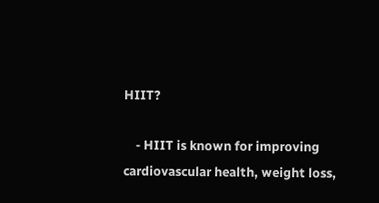HIIT?

    - HIIT is known for improving cardiovascular health, weight loss,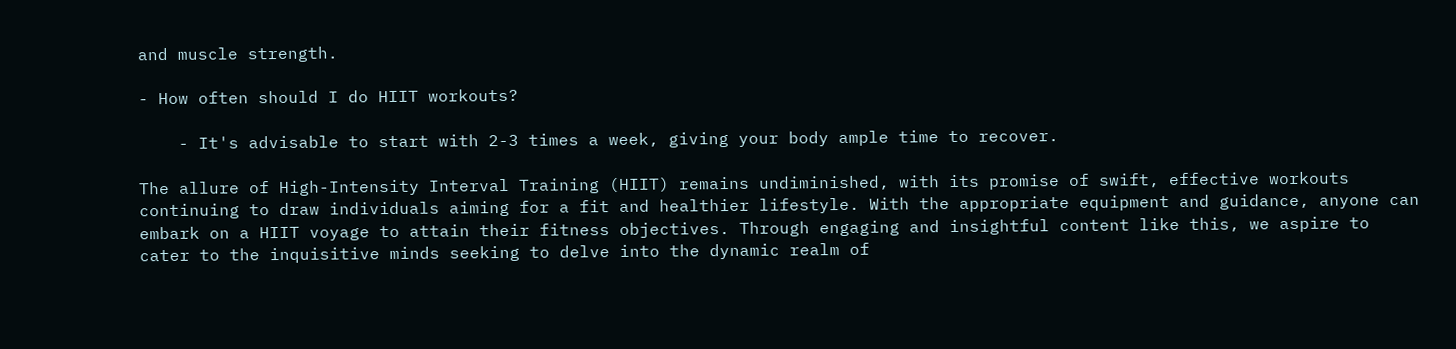and muscle strength.

- How often should I do HIIT workouts?

    - It's advisable to start with 2-3 times a week, giving your body ample time to recover.

The allure of High-Intensity Interval Training (HIIT) remains undiminished, with its promise of swift, effective workouts continuing to draw individuals aiming for a fit and healthier lifestyle. With the appropriate equipment and guidance, anyone can embark on a HIIT voyage to attain their fitness objectives. Through engaging and insightful content like this, we aspire to cater to the inquisitive minds seeking to delve into the dynamic realm of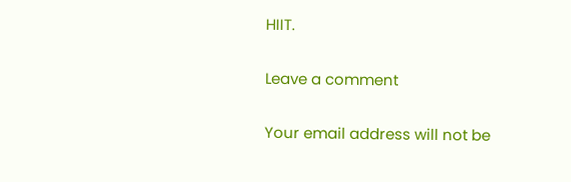HIIT.

Leave a comment

Your email address will not be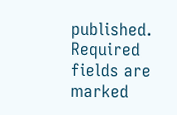published. Required fields are marked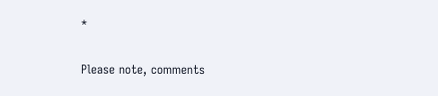*

Please note, comments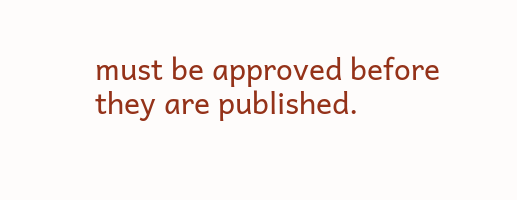must be approved before they are published.